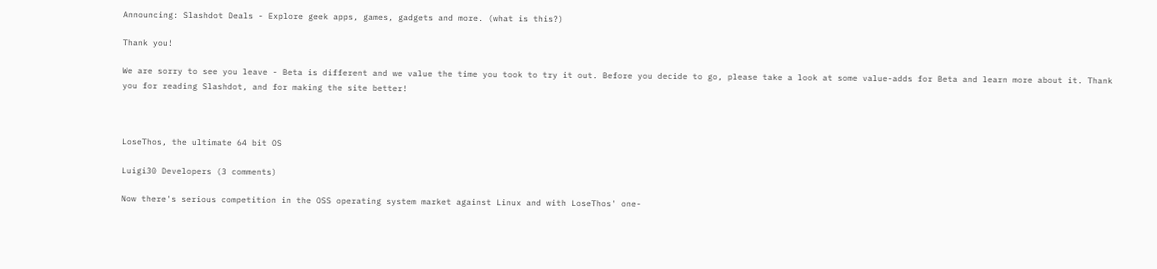Announcing: Slashdot Deals - Explore geek apps, games, gadgets and more. (what is this?)

Thank you!

We are sorry to see you leave - Beta is different and we value the time you took to try it out. Before you decide to go, please take a look at some value-adds for Beta and learn more about it. Thank you for reading Slashdot, and for making the site better!



LoseThos, the ultimate 64 bit OS

Luigi30 Developers (3 comments)

Now there's serious competition in the OSS operating system market against Linux and with LoseThos' one-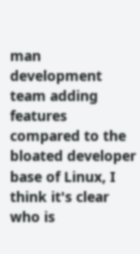man development team adding features compared to the bloated developer base of Linux, I think it's clear who is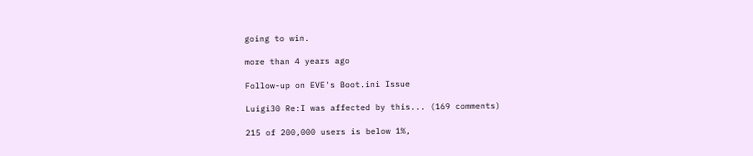going to win.

more than 4 years ago

Follow-up on EVE's Boot.ini Issue

Luigi30 Re:I was affected by this... (169 comments)

215 of 200,000 users is below 1%,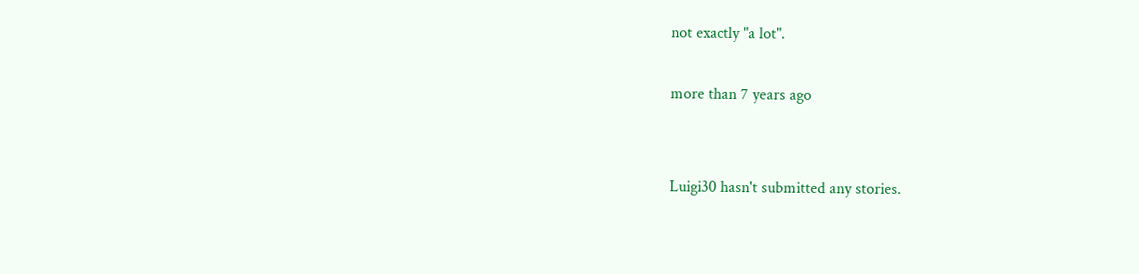not exactly "a lot".

more than 7 years ago


Luigi30 hasn't submitted any stories.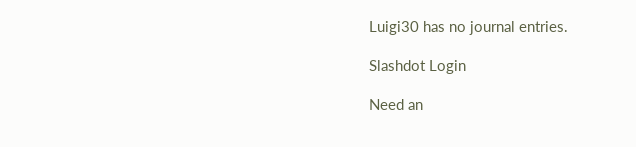Luigi30 has no journal entries.

Slashdot Login

Need an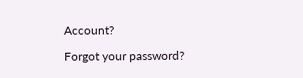Account?

Forgot your password?